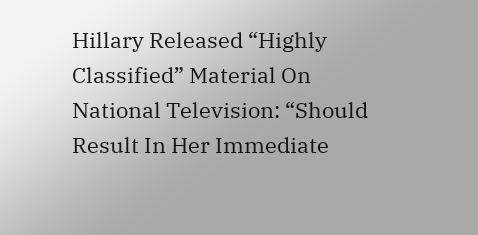Hillary Released “Highly Classified” Material On National Television: “Should Result In Her Immediate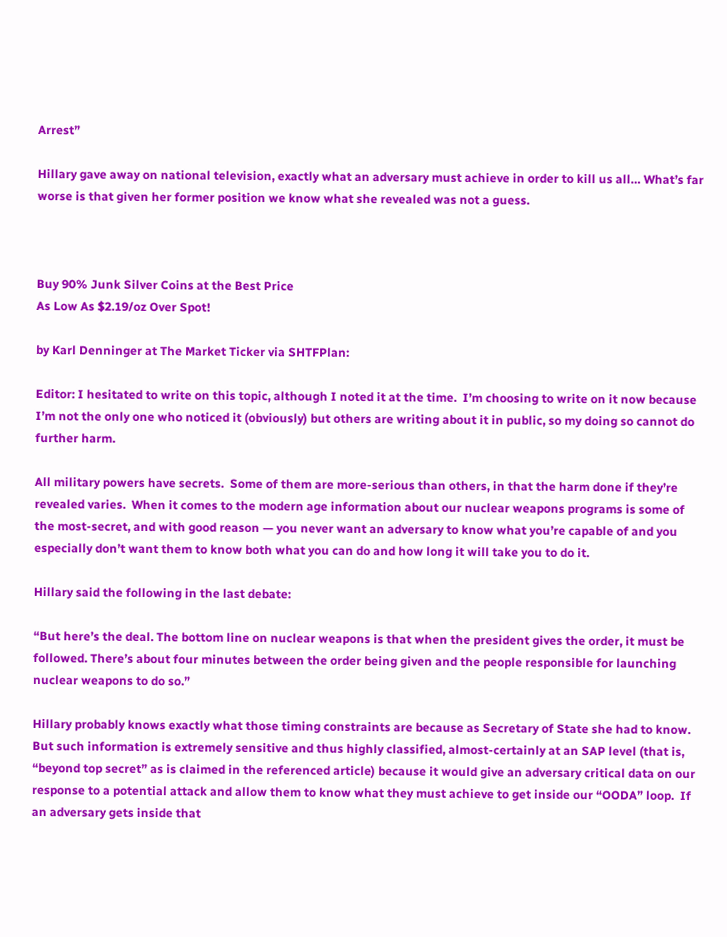Arrest”

Hillary gave away on national television, exactly what an adversary must achieve in order to kill us all… What’s far worse is that given her former position we know what she revealed was not a guess.



Buy 90% Junk Silver Coins at the Best Price
As Low As $2.19/oz Over Spot!

by Karl Denninger at The Market Ticker via SHTFPlan:

Editor: I hesitated to write on this topic, although I noted it at the time.  I’m choosing to write on it now because I’m not the only one who noticed it (obviously) but others are writing about it in public, so my doing so cannot do further harm.

All military powers have secrets.  Some of them are more-serious than others, in that the harm done if they’re revealed varies.  When it comes to the modern age information about our nuclear weapons programs is some of the most-secret, and with good reason — you never want an adversary to know what you’re capable of and you especially don’t want them to know both what you can do and how long it will take you to do it.

Hillary said the following in the last debate:

“But here’s the deal. The bottom line on nuclear weapons is that when the president gives the order, it must be followed. There’s about four minutes between the order being given and the people responsible for launching nuclear weapons to do so.”

Hillary probably knows exactly what those timing constraints are because as Secretary of State she had to know.  But such information is extremely sensitive and thus highly classified, almost-certainly at an SAP level (that is, “beyond top secret” as is claimed in the referenced article) because it would give an adversary critical data on our response to a potential attack and allow them to know what they must achieve to get inside our “OODA” loop.  If an adversary gets inside that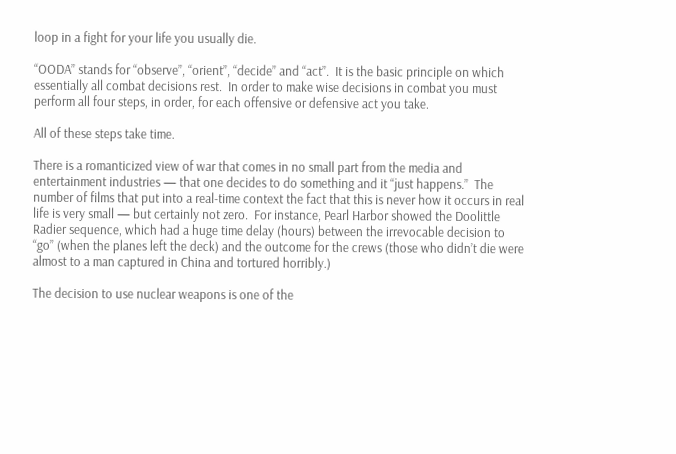loop in a fight for your life you usually die.

“OODA” stands for “observe”, “orient”, “decide” and “act”.  It is the basic principle on which essentially all combat decisions rest.  In order to make wise decisions in combat you must perform all four steps, in order, for each offensive or defensive act you take.

All of these steps take time.

There is a romanticized view of war that comes in no small part from the media and entertainment industries — that one decides to do something and it “just happens.”  The number of films that put into a real-time context the fact that this is never how it occurs in real life is very small — but certainly not zero.  For instance, Pearl Harbor showed the Doolittle Radier sequence, which had a huge time delay (hours) between the irrevocable decision to “go” (when the planes left the deck) and the outcome for the crews (those who didn’t die were almost to a man captured in China and tortured horribly.)

The decision to use nuclear weapons is one of the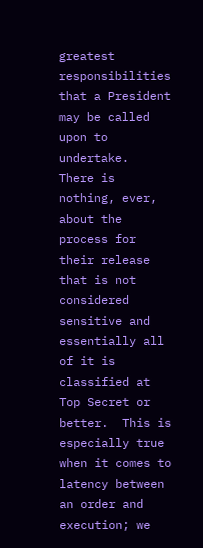greatest responsibilities that a President may be called upon to undertake.  There is nothing, ever, about the process for their release that is not considered sensitive and essentially all of it is classified at Top Secret or better.  This is especially true when it comes to latency between an order and execution; we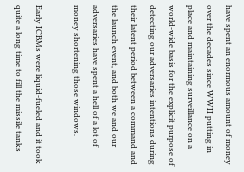have spent an enormous amount of money over the decades since WWII putting in place and maintaining surveillance on a world-wide basis for the explicit purpose of detecting our adversaries intentions during their latent period between a command and the launch event, and both we and our adversaries have spent a hell of a lot of money shortening those windows.

Early ICBMs were liquid-fueled and it took quite a long time to fill the missile tanks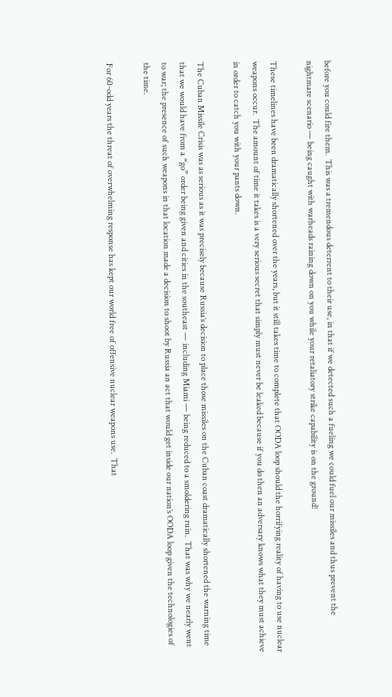before you could fire them.  This was a tremendous deterrent to their use, in that if we detected such a fueling we could fuel our missiles and thus prevent the nightmare scenario — being caught with warheads raining down on you while your retaliatory strike capability is on the ground!

These timelines have been dramatically shortened over the years, but it still takes time to complete that OODA loop should the horrifying reality of having to use nuclear weapons occur.  The amount of time it takes is a very serious secret that simply must never be leaked because if you do then an adversary knows what they must achieve in order to catch you with your pants down.

The Cuban Missile Crisis was as serious as it was precisely because Russia’s decision to place those missiles on the Cuban coast dramatically shortened the warning time that we would have from a “go” order being given and cities in the southeast — including Miami — being reduced to a smoldering ruin.  That was why we nearly went to war; the presence of such weapons in that location made a decision to shoot by Russia an act that would get inside our nation’s OODA loop given the technologies of the time.

For 60-odd years the threat of overwhelming response has kept our world free of offensive nuclear weapons use.  That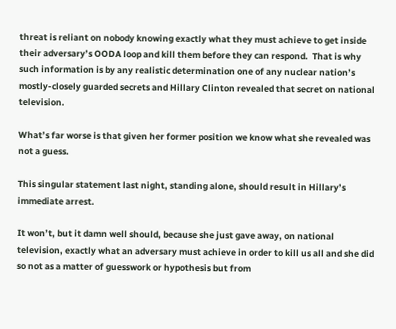threat is reliant on nobody knowing exactly what they must achieve to get inside their adversary’s OODA loop and kill them before they can respond.  That is why such information is by any realistic determination one of any nuclear nation’s mostly-closely guarded secrets and Hillary Clinton revealed that secret on national television.

What’s far worse is that given her former position we know what she revealed was not a guess.

This singular statement last night, standing alone, should result in Hillary’s immediate arrest.

It won’t, but it damn well should, because she just gave away, on national television, exactly what an adversary must achieve in order to kill us all and she did so not as a matter of guesswork or hypothesis but from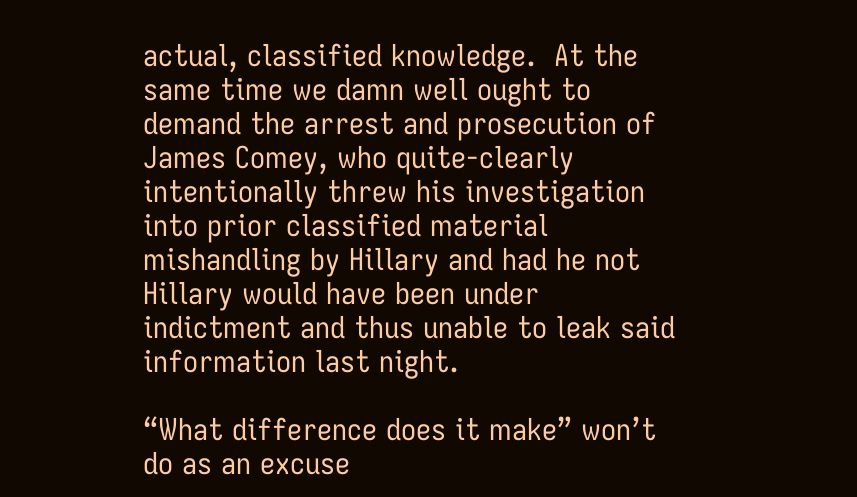actual, classified knowledge.  At the same time we damn well ought to demand the arrest and prosecution of James Comey, who quite-clearly intentionally threw his investigation into prior classified material mishandling by Hillary and had he not Hillary would have been under indictment and thus unable to leak said information last night.

“What difference does it make” won’t do as an excuse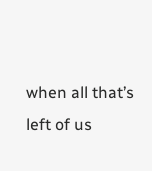when all that’s left of us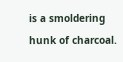is a smoldering hunk of charcoal.